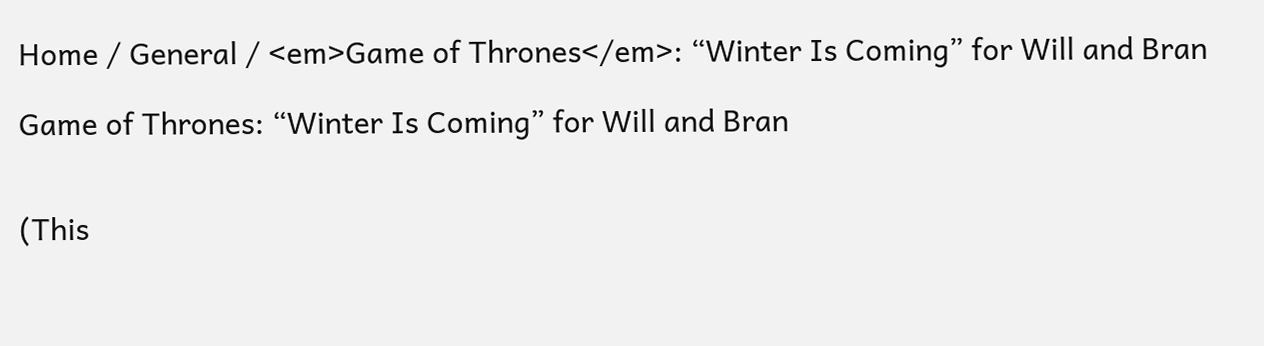Home / General / <em>Game of Thrones</em>: “Winter Is Coming” for Will and Bran

Game of Thrones: “Winter Is Coming” for Will and Bran


(This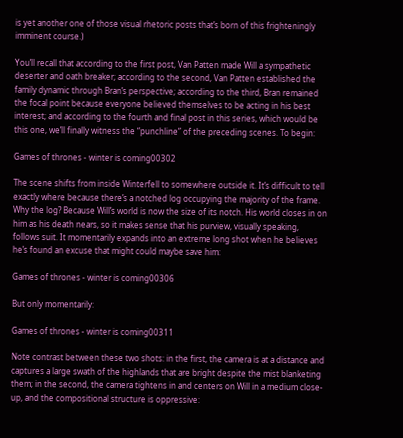is yet another one of those visual rhetoric posts that’s born of this frighteningly imminent course.)

You’ll recall that according to the first post, Van Patten made Will a sympathetic deserter and oath breaker; according to the second, Van Patten established the family dynamic through Bran’s perspective; according to the third, Bran remained the focal point because everyone believed themselves to be acting in his best interest; and according to the fourth and final post in this series, which would be this one, we’ll finally witness the “punchline” of the preceding scenes. To begin:

Games of thrones - winter is coming00302

The scene shifts from inside Winterfell to somewhere outside it. It’s difficult to tell exactly where because there’s a notched log occupying the majority of the frame. Why the log? Because Will’s world is now the size of its notch. His world closes in on him as his death nears, so it makes sense that his purview, visually speaking, follows suit. It momentarily expands into an extreme long shot when he believes he’s found an excuse that might could maybe save him:

Games of thrones - winter is coming00306

But only momentarily:

Games of thrones - winter is coming00311

Note contrast between these two shots: in the first, the camera is at a distance and captures a large swath of the highlands that are bright despite the mist blanketing them; in the second, the camera tightens in and centers on Will in a medium close-up, and the compositional structure is oppressive: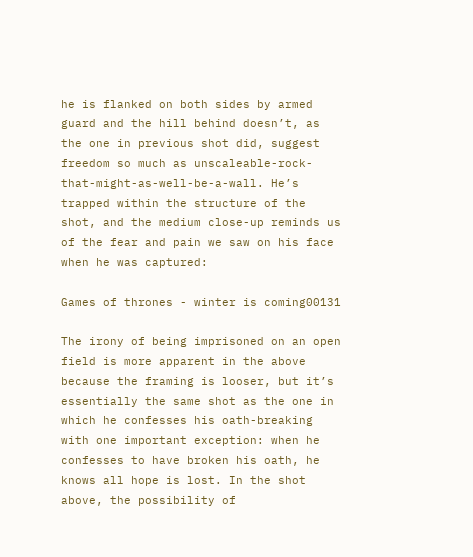he is flanked on both sides by armed guard and the hill behind doesn’t, as the one in previous shot did, suggest freedom so much as unscaleable-rock-that-might-as-well-be-a-wall. He’s trapped within the structure of the shot, and the medium close-up reminds us of the fear and pain we saw on his face when he was captured:

Games of thrones - winter is coming00131

The irony of being imprisoned on an open field is more apparent in the above because the framing is looser, but it’s essentially the same shot as the one in which he confesses his oath-breaking with one important exception: when he confesses to have broken his oath, he knows all hope is lost. In the shot above, the possibility of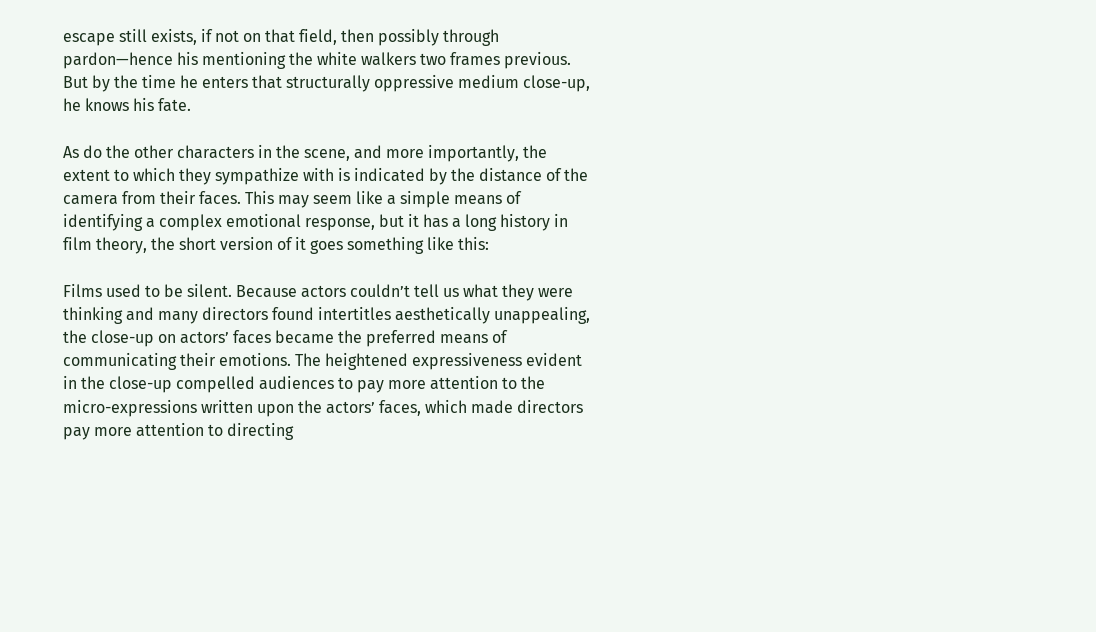escape still exists, if not on that field, then possibly through pardon—hence his mentioning the white walkers two frames previous. But by the time he enters that structurally oppressive medium close-up, he knows his fate.

As do the other characters in the scene, and more importantly, the extent to which they sympathize with is indicated by the distance of the camera from their faces. This may seem like a simple means of identifying a complex emotional response, but it has a long history in film theory, the short version of it goes something like this:

Films used to be silent. Because actors couldn’t tell us what they were thinking and many directors found intertitles aesthetically unappealing, the close-up on actors’ faces became the preferred means of communicating their emotions. The heightened expressiveness evident in the close-up compelled audiences to pay more attention to the micro-expressions written upon the actors’ faces, which made directors pay more attention to directing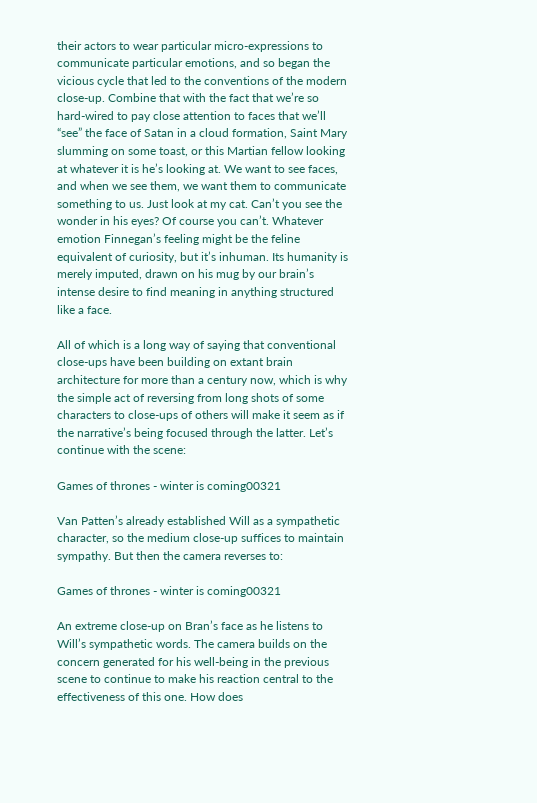their actors to wear particular micro-expressions to communicate particular emotions, and so began the vicious cycle that led to the conventions of the modern close-up. Combine that with the fact that we’re so hard-wired to pay close attention to faces that we’ll “see” the face of Satan in a cloud formation, Saint Mary slumming on some toast, or this Martian fellow looking at whatever it is he’s looking at. We want to see faces, and when we see them, we want them to communicate something to us. Just look at my cat. Can’t you see the wonder in his eyes? Of course you can’t. Whatever emotion Finnegan’s feeling might be the feline equivalent of curiosity, but it’s inhuman. Its humanity is merely imputed, drawn on his mug by our brain’s intense desire to find meaning in anything structured like a face.

All of which is a long way of saying that conventional close-ups have been building on extant brain architecture for more than a century now, which is why the simple act of reversing from long shots of some characters to close-ups of others will make it seem as if the narrative’s being focused through the latter. Let’s continue with the scene:

Games of thrones - winter is coming00321

Van Patten’s already established Will as a sympathetic character, so the medium close-up suffices to maintain sympathy. But then the camera reverses to:

Games of thrones - winter is coming00321

An extreme close-up on Bran’s face as he listens to Will’s sympathetic words. The camera builds on the concern generated for his well-being in the previous scene to continue to make his reaction central to the effectiveness of this one. How does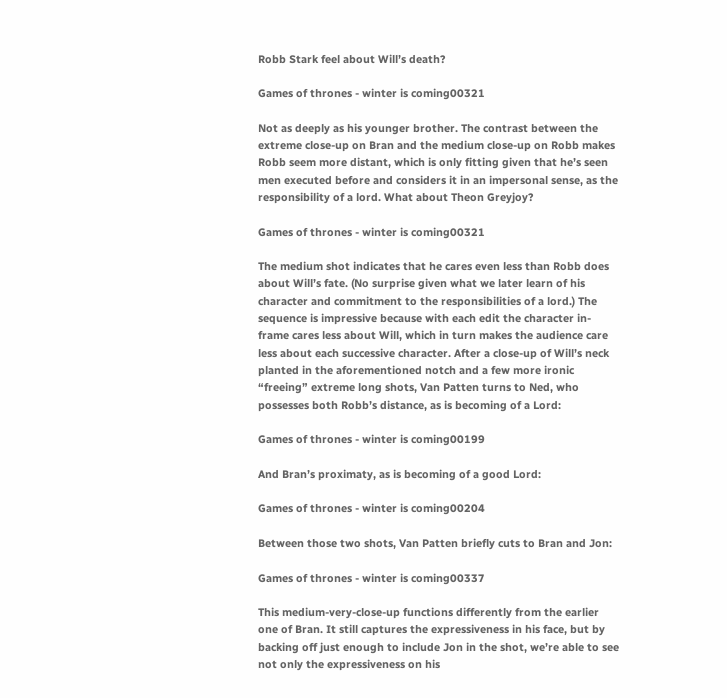Robb Stark feel about Will’s death?

Games of thrones - winter is coming00321

Not as deeply as his younger brother. The contrast between the extreme close-up on Bran and the medium close-up on Robb makes Robb seem more distant, which is only fitting given that he’s seen men executed before and considers it in an impersonal sense, as the responsibility of a lord. What about Theon Greyjoy?

Games of thrones - winter is coming00321

The medium shot indicates that he cares even less than Robb does about Will’s fate. (No surprise given what we later learn of his character and commitment to the responsibilities of a lord.) The sequence is impressive because with each edit the character in-frame cares less about Will, which in turn makes the audience care less about each successive character. After a close-up of Will’s neck planted in the aforementioned notch and a few more ironic “freeing” extreme long shots, Van Patten turns to Ned, who possesses both Robb’s distance, as is becoming of a Lord:

Games of thrones - winter is coming00199

And Bran’s proximaty, as is becoming of a good Lord:

Games of thrones - winter is coming00204

Between those two shots, Van Patten briefly cuts to Bran and Jon:

Games of thrones - winter is coming00337

This medium-very-close-up functions differently from the earlier one of Bran. It still captures the expressiveness in his face, but by backing off just enough to include Jon in the shot, we’re able to see not only the expressiveness on his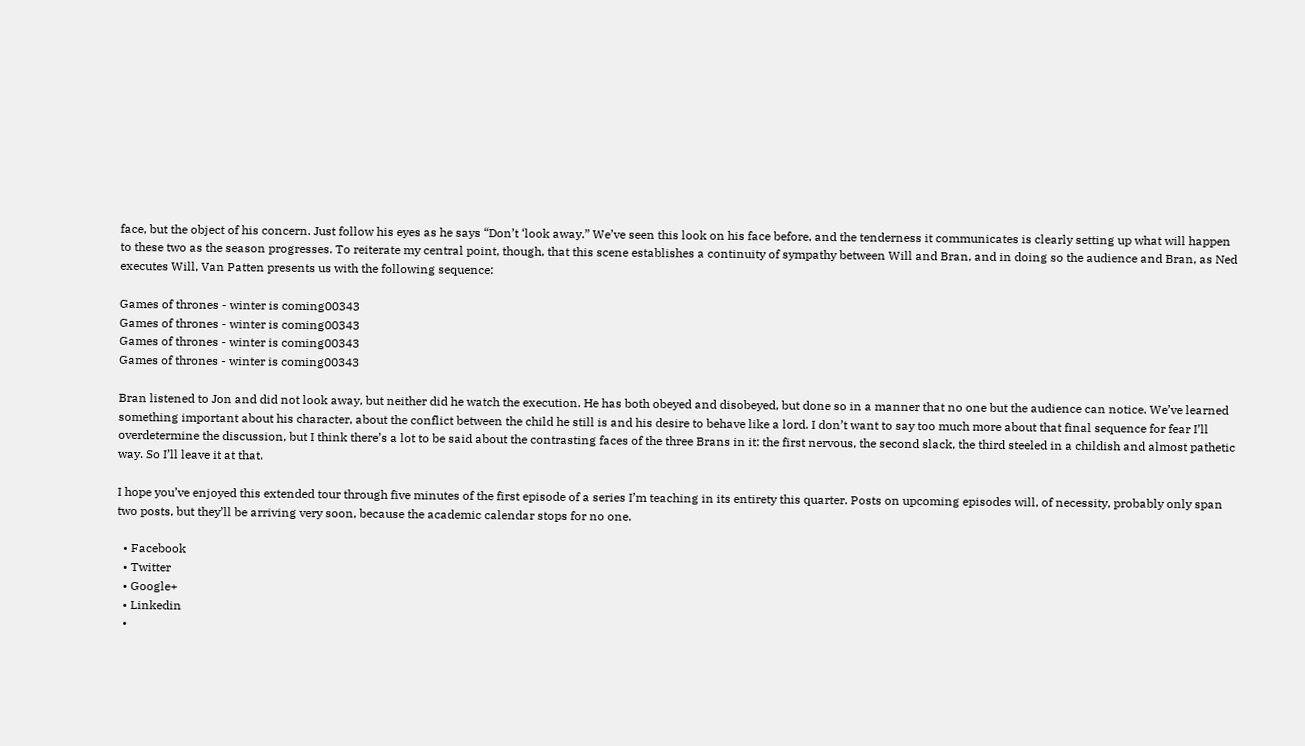face, but the object of his concern. Just follow his eyes as he says “Don’t ‘look away.” We’ve seen this look on his face before, and the tenderness it communicates is clearly setting up what will happen to these two as the season progresses. To reiterate my central point, though, that this scene establishes a continuity of sympathy between Will and Bran, and in doing so the audience and Bran, as Ned executes Will, Van Patten presents us with the following sequence:

Games of thrones - winter is coming00343
Games of thrones - winter is coming00343
Games of thrones - winter is coming00343
Games of thrones - winter is coming00343

Bran listened to Jon and did not look away, but neither did he watch the execution. He has both obeyed and disobeyed, but done so in a manner that no one but the audience can notice. We’ve learned something important about his character, about the conflict between the child he still is and his desire to behave like a lord. I don’t want to say too much more about that final sequence for fear I’ll overdetermine the discussion, but I think there’s a lot to be said about the contrasting faces of the three Brans in it: the first nervous, the second slack, the third steeled in a childish and almost pathetic way. So I’ll leave it at that.

I hope you’ve enjoyed this extended tour through five minutes of the first episode of a series I’m teaching in its entirety this quarter. Posts on upcoming episodes will, of necessity, probably only span two posts, but they’ll be arriving very soon, because the academic calendar stops for no one.

  • Facebook
  • Twitter
  • Google+
  • Linkedin
  •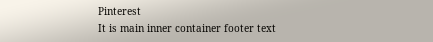Pinterest
It is main inner container footer text